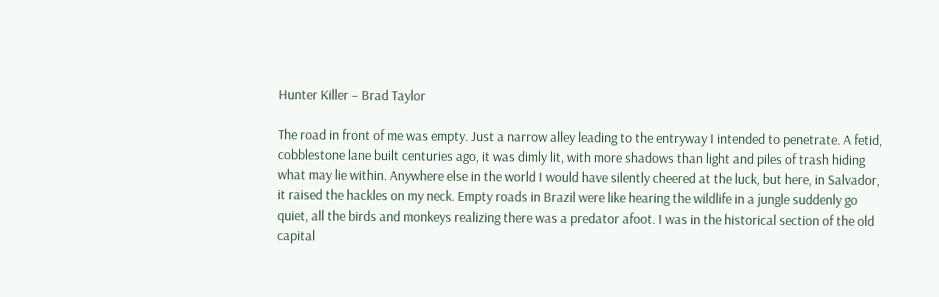Hunter Killer – Brad Taylor

The road in front of me was empty. Just a narrow alley leading to the entryway I intended to penetrate. A fetid, cobblestone lane built centuries ago, it was dimly lit, with more shadows than light and piles of trash hiding what may lie within. Anywhere else in the world I would have silently cheered at the luck, but here, in Salvador, it raised the hackles on my neck. Empty roads in Brazil were like hearing the wildlife in a jungle suddenly go quiet, all the birds and monkeys realizing there was a predator afoot. I was in the historical section of the old capital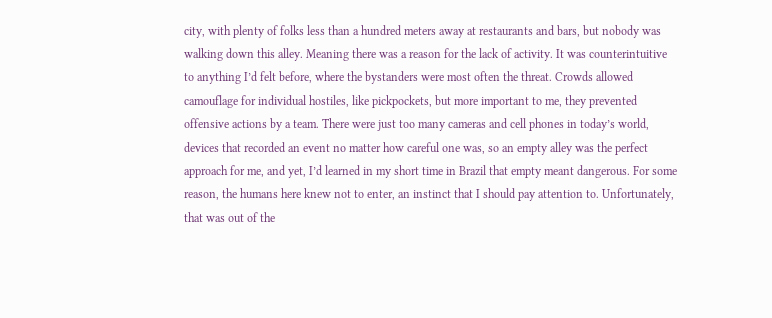city, with plenty of folks less than a hundred meters away at restaurants and bars, but nobody was walking down this alley. Meaning there was a reason for the lack of activity. It was counterintuitive to anything I’d felt before, where the bystanders were most often the threat. Crowds allowed camouflage for individual hostiles, like pickpockets, but more important to me, they prevented offensive actions by a team. There were just too many cameras and cell phones in today’s world, devices that recorded an event no matter how careful one was, so an empty alley was the perfect approach for me, and yet, I’d learned in my short time in Brazil that empty meant dangerous. For some reason, the humans here knew not to enter, an instinct that I should pay attention to. Unfortunately, that was out of the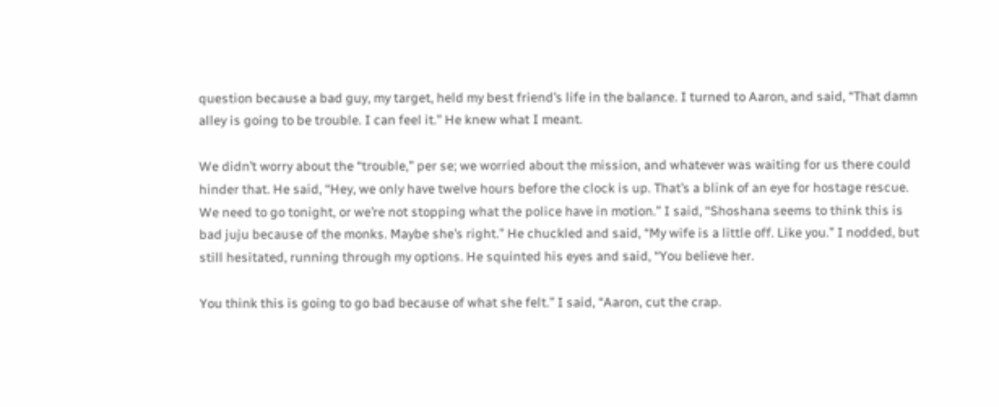question because a bad guy, my target, held my best friend’s life in the balance. I turned to Aaron, and said, “That damn alley is going to be trouble. I can feel it.” He knew what I meant.

We didn’t worry about the “trouble,” per se; we worried about the mission, and whatever was waiting for us there could hinder that. He said, “Hey, we only have twelve hours before the clock is up. That’s a blink of an eye for hostage rescue. We need to go tonight, or we’re not stopping what the police have in motion.” I said, “Shoshana seems to think this is bad juju because of the monks. Maybe she’s right.” He chuckled and said, “My wife is a little off. Like you.” I nodded, but still hesitated, running through my options. He squinted his eyes and said, “You believe her.

You think this is going to go bad because of what she felt.” I said, “Aaron, cut the crap.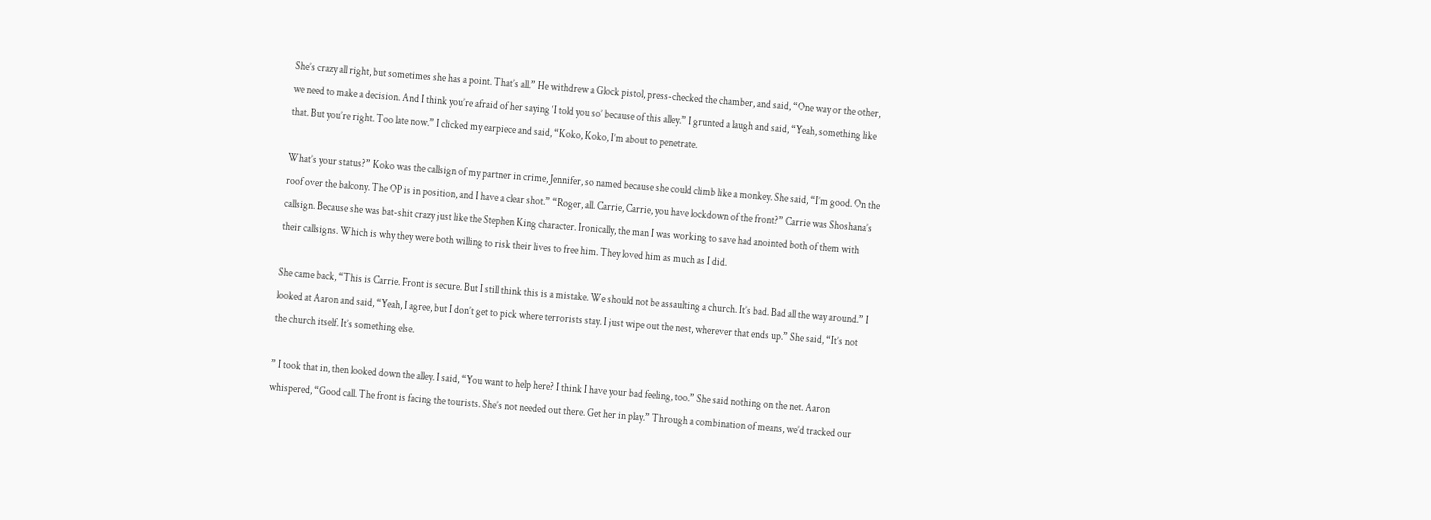She’s crazy all right, but sometimes she has a point. That’s all.” He withdrew a Glock pistol, press-checked the chamber, and said, “One way or the other, we need to make a decision. And I think you’re afraid of her saying ‘I told you so’ because of this alley.” I grunted a laugh and said, “Yeah, something like that. But you’re right. Too late now.” I clicked my earpiece and said, “Koko, Koko, I’m about to penetrate.

What’s your status?” Koko was the callsign of my partner in crime, Jennifer, so named because she could climb like a monkey. She said, “I’m good. On the roof over the balcony. The OP is in position, and I have a clear shot.” “Roger, all. Carrie, Carrie, you have lockdown of the front?” Carrie was Shoshana’s callsign. Because she was bat-shit crazy just like the Stephen King character. Ironically, the man I was working to save had anointed both of them with their callsigns. Which is why they were both willing to risk their lives to free him. They loved him as much as I did.

She came back, “This is Carrie. Front is secure. But I still think this is a mistake. We should not be assaulting a church. It’s bad. Bad all the way around.” I looked at Aaron and said, “Yeah, I agree, but I don’t get to pick where terrorists stay. I just wipe out the nest, wherever that ends up.” She said, “It’s not the church itself. It’s something else.

” I took that in, then looked down the alley. I said, “You want to help here? I think I have your bad feeling, too.” She said nothing on the net. Aaron whispered, “Good call. The front is facing the tourists. She’s not needed out there. Get her in play.” Through a combination of means, we’d tracked our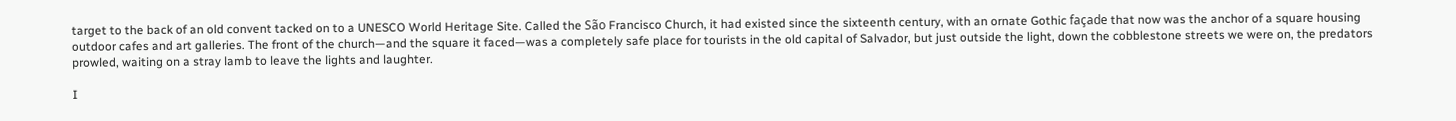target to the back of an old convent tacked on to a UNESCO World Heritage Site. Called the São Francisco Church, it had existed since the sixteenth century, with an ornate Gothic façade that now was the anchor of a square housing outdoor cafes and art galleries. The front of the church—and the square it faced—was a completely safe place for tourists in the old capital of Salvador, but just outside the light, down the cobblestone streets we were on, the predators prowled, waiting on a stray lamb to leave the lights and laughter.

I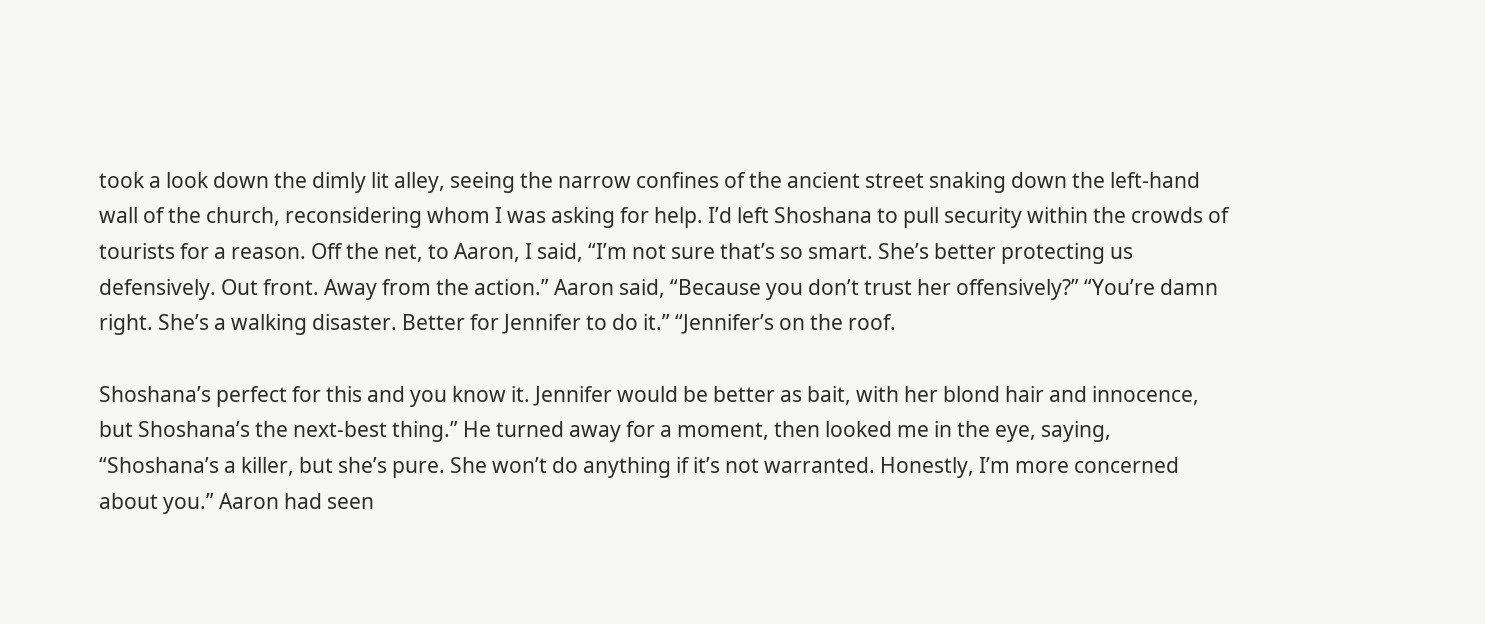took a look down the dimly lit alley, seeing the narrow confines of the ancient street snaking down the left-hand wall of the church, reconsidering whom I was asking for help. I’d left Shoshana to pull security within the crowds of tourists for a reason. Off the net, to Aaron, I said, “I’m not sure that’s so smart. She’s better protecting us defensively. Out front. Away from the action.” Aaron said, “Because you don’t trust her offensively?” “You’re damn right. She’s a walking disaster. Better for Jennifer to do it.” “Jennifer’s on the roof.

Shoshana’s perfect for this and you know it. Jennifer would be better as bait, with her blond hair and innocence, but Shoshana’s the next-best thing.” He turned away for a moment, then looked me in the eye, saying, “Shoshana’s a killer, but she’s pure. She won’t do anything if it’s not warranted. Honestly, I’m more concerned about you.” Aaron had seen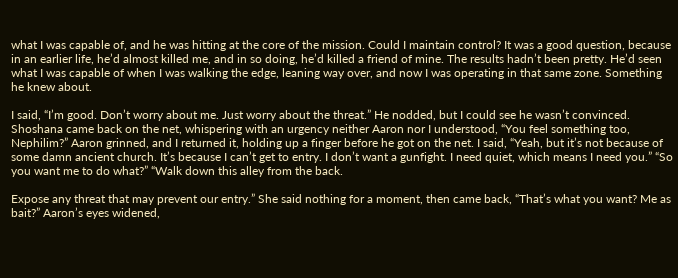what I was capable of, and he was hitting at the core of the mission. Could I maintain control? It was a good question, because in an earlier life, he’d almost killed me, and in so doing, he’d killed a friend of mine. The results hadn’t been pretty. He’d seen what I was capable of when I was walking the edge, leaning way over, and now I was operating in that same zone. Something he knew about.

I said, “I’m good. Don’t worry about me. Just worry about the threat.” He nodded, but I could see he wasn’t convinced. Shoshana came back on the net, whispering with an urgency neither Aaron nor I understood, “You feel something too, Nephilim?” Aaron grinned, and I returned it, holding up a finger before he got on the net. I said, “Yeah, but it’s not because of some damn ancient church. It’s because I can’t get to entry. I don’t want a gunfight. I need quiet, which means I need you.” “So you want me to do what?” “Walk down this alley from the back.

Expose any threat that may prevent our entry.” She said nothing for a moment, then came back, “That’s what you want? Me as bait?” Aaron’s eyes widened,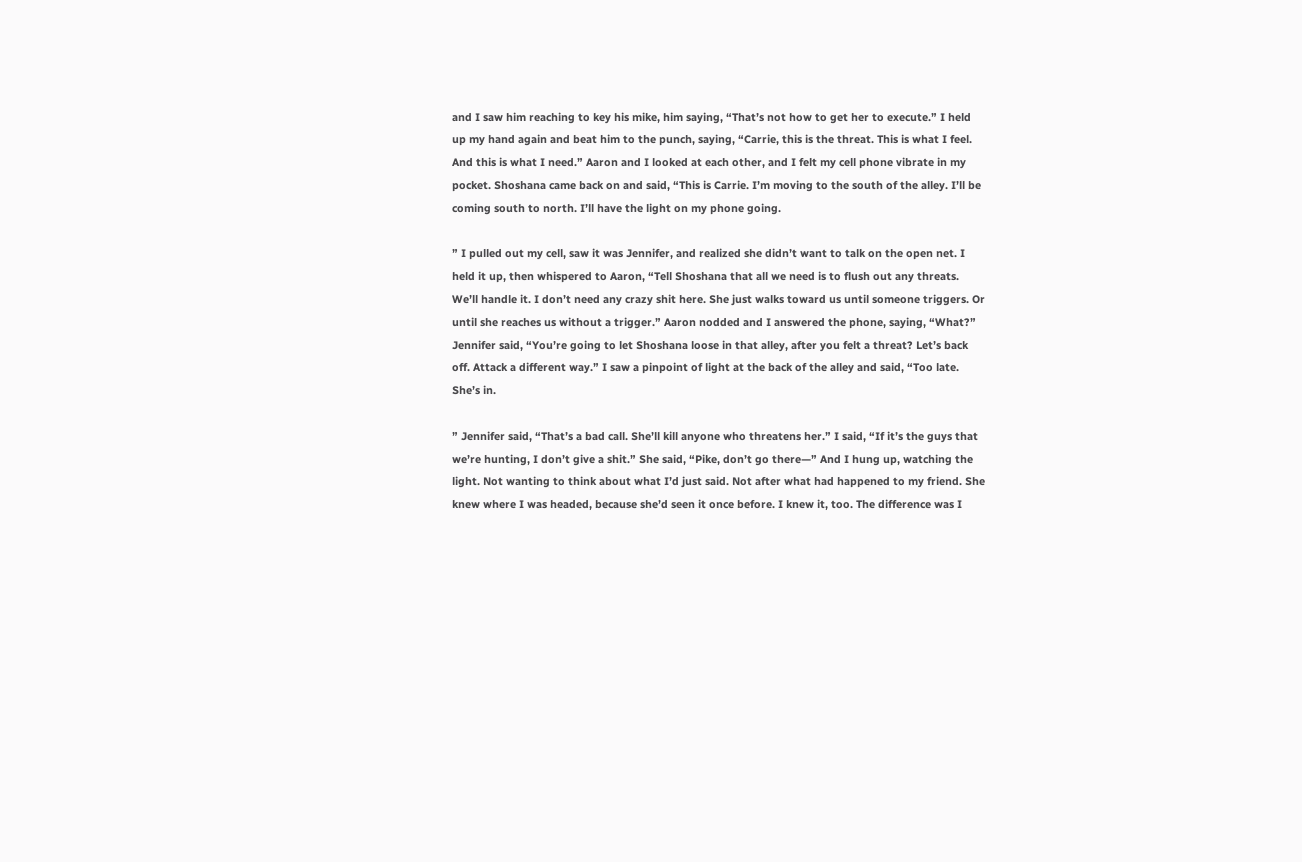and I saw him reaching to key his mike, him saying, “That’s not how to get her to execute.” I held up my hand again and beat him to the punch, saying, “Carrie, this is the threat. This is what I feel. And this is what I need.” Aaron and I looked at each other, and I felt my cell phone vibrate in my pocket. Shoshana came back on and said, “This is Carrie. I’m moving to the south of the alley. I’ll be coming south to north. I’ll have the light on my phone going.

” I pulled out my cell, saw it was Jennifer, and realized she didn’t want to talk on the open net. I held it up, then whispered to Aaron, “Tell Shoshana that all we need is to flush out any threats. We’ll handle it. I don’t need any crazy shit here. She just walks toward us until someone triggers. Or until she reaches us without a trigger.” Aaron nodded and I answered the phone, saying, “What?” Jennifer said, “You’re going to let Shoshana loose in that alley, after you felt a threat? Let’s back off. Attack a different way.” I saw a pinpoint of light at the back of the alley and said, “Too late. She’s in.

” Jennifer said, “That’s a bad call. She’ll kill anyone who threatens her.” I said, “If it’s the guys that we’re hunting, I don’t give a shit.” She said, “Pike, don’t go there—” And I hung up, watching the light. Not wanting to think about what I’d just said. Not after what had happened to my friend. She knew where I was headed, because she’d seen it once before. I knew it, too. The difference was I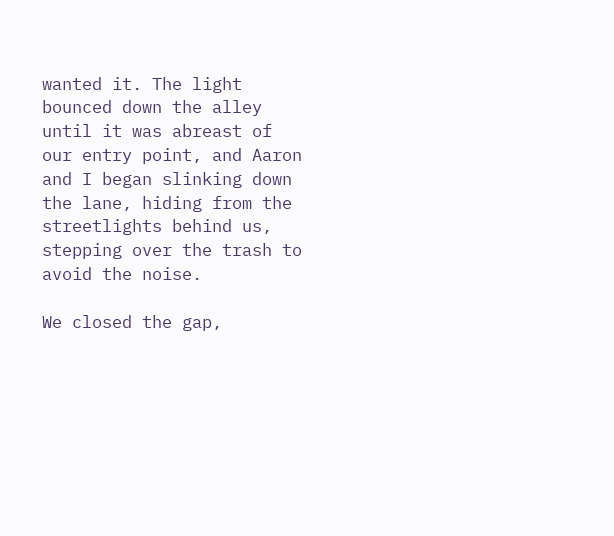wanted it. The light bounced down the alley until it was abreast of our entry point, and Aaron and I began slinking down the lane, hiding from the streetlights behind us, stepping over the trash to avoid the noise.

We closed the gap,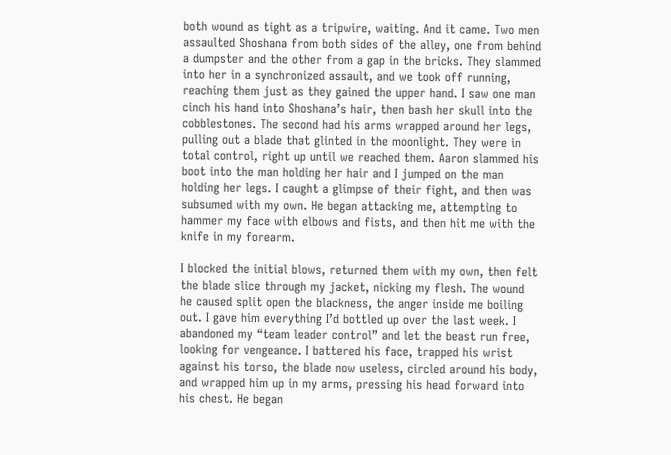both wound as tight as a tripwire, waiting. And it came. Two men assaulted Shoshana from both sides of the alley, one from behind a dumpster and the other from a gap in the bricks. They slammed into her in a synchronized assault, and we took off running, reaching them just as they gained the upper hand. I saw one man cinch his hand into Shoshana’s hair, then bash her skull into the cobblestones. The second had his arms wrapped around her legs, pulling out a blade that glinted in the moonlight. They were in total control, right up until we reached them. Aaron slammed his boot into the man holding her hair and I jumped on the man holding her legs. I caught a glimpse of their fight, and then was subsumed with my own. He began attacking me, attempting to hammer my face with elbows and fists, and then hit me with the knife in my forearm.

I blocked the initial blows, returned them with my own, then felt the blade slice through my jacket, nicking my flesh. The wound he caused split open the blackness, the anger inside me boiling out. I gave him everything I’d bottled up over the last week. I abandoned my “team leader control” and let the beast run free, looking for vengeance. I battered his face, trapped his wrist against his torso, the blade now useless, circled around his body, and wrapped him up in my arms, pressing his head forward into his chest. He began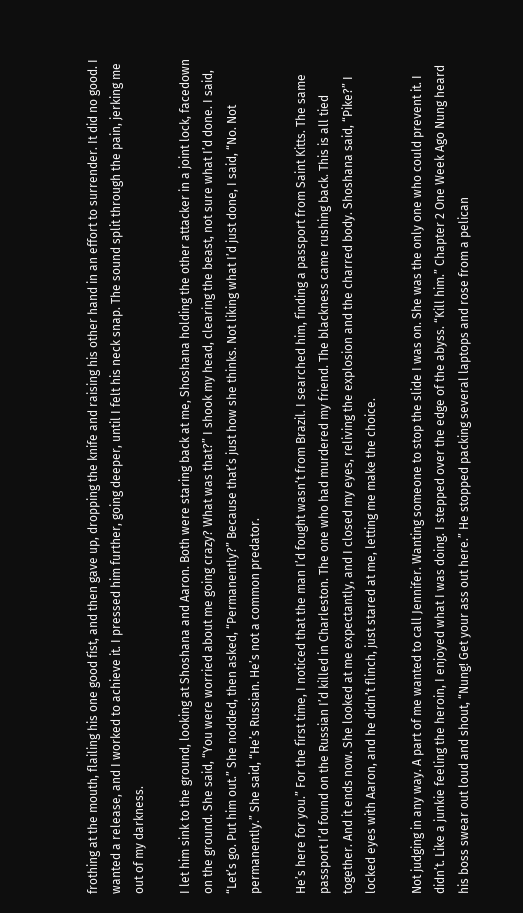frothing at the mouth, flailing his one good fist, and then gave up, dropping the knife and raising his other hand in an effort to surrender. It did no good. I wanted a release, and I worked to achieve it. I pressed him further, going deeper, until I felt his neck snap. The sound split through the pain, jerking me out of my darkness.

I let him sink to the ground, looking at Shoshana and Aaron. Both were staring back at me, Shoshana holding the other attacker in a joint lock, facedown on the ground. She said, “You were worried about me going crazy? What was that?” I shook my head, clearing the beast, not sure what I’d done. I said, “Let’s go. Put him out.” She nodded, then asked, “Permanently?” Because that’s just how she thinks. Not liking what I’d just done, I said, “No. Not permanently.” She said, “He’s Russian. He’s not a common predator.

He’s here for you.” For the first time, I noticed that the man I’d fought wasn’t from Brazil. I searched him, finding a passport from Saint Kitts. The same passport I’d found on the Russian I’d killed in Charleston. The one who had murdered my friend. The blackness came rushing back. This is all tied together. And it ends now. She looked at me expectantly, and I closed my eyes, reliving the explosion and the charred body. Shoshana said, “Pike?” I locked eyes with Aaron, and he didn’t flinch, just stared at me, letting me make the choice.

Not judging in any way. A part of me wanted to call Jennifer. Wanting someone to stop the slide I was on. She was the only one who could prevent it. I didn’t. Like a junkie feeling the heroin, I enjoyed what I was doing. I stepped over the edge of the abyss. “Kill him.” Chapter 2 One Week Ago Nung heard his boss swear out loud and shout, “Nung! Get your ass out here.” He stopped packing several laptops and rose from a pelican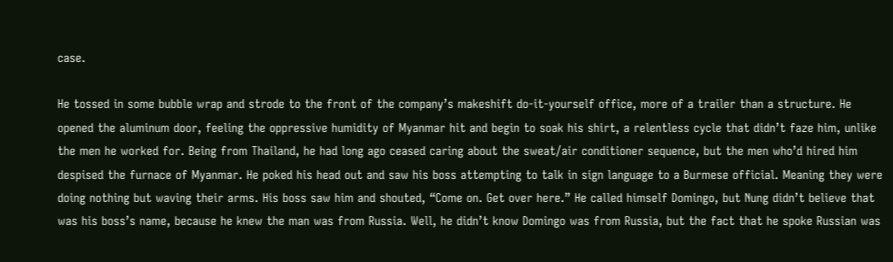case.

He tossed in some bubble wrap and strode to the front of the company’s makeshift do-it-yourself office, more of a trailer than a structure. He opened the aluminum door, feeling the oppressive humidity of Myanmar hit and begin to soak his shirt, a relentless cycle that didn’t faze him, unlike the men he worked for. Being from Thailand, he had long ago ceased caring about the sweat/air conditioner sequence, but the men who’d hired him despised the furnace of Myanmar. He poked his head out and saw his boss attempting to talk in sign language to a Burmese official. Meaning they were doing nothing but waving their arms. His boss saw him and shouted, “Come on. Get over here.” He called himself Domingo, but Nung didn’t believe that was his boss’s name, because he knew the man was from Russia. Well, he didn’t know Domingo was from Russia, but the fact that he spoke Russian was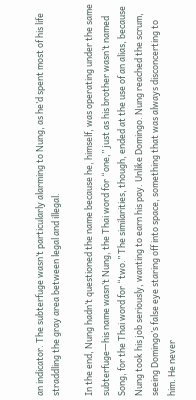an indicator. The subterfuge wasn’t particularly alarming to Nung, as he’d spent most of his life straddling the gray area between legal and illegal.

In the end, Nung hadn’t questioned the name because he, himself, was operating under the same subterfuge—his name wasn’t Nung, the Thai word for “one,” just as his brother wasn’t named Song, for the Thai word for “two.” The similarities, though, ended at the use of an alias, because Nung took his job seriously, wanting to earn his pay. Unlike Domingo. Nung reached the scrum, seeing Domingo’s false eye staring off into space, something that was always disconcerting to him. He never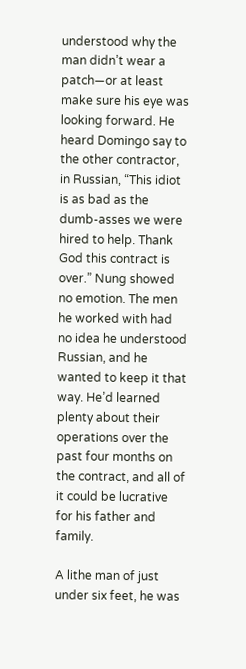understood why the man didn’t wear a patch—or at least make sure his eye was looking forward. He heard Domingo say to the other contractor, in Russian, “This idiot is as bad as the dumb-asses we were hired to help. Thank God this contract is over.” Nung showed no emotion. The men he worked with had no idea he understood Russian, and he wanted to keep it that way. He’d learned plenty about their operations over the past four months on the contract, and all of it could be lucrative for his father and family.

A lithe man of just under six feet, he was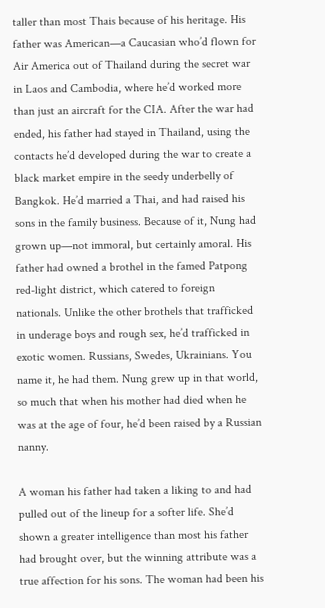taller than most Thais because of his heritage. His father was American—a Caucasian who’d flown for Air America out of Thailand during the secret war in Laos and Cambodia, where he’d worked more than just an aircraft for the CIA. After the war had ended, his father had stayed in Thailand, using the contacts he’d developed during the war to create a black market empire in the seedy underbelly of Bangkok. He’d married a Thai, and had raised his sons in the family business. Because of it, Nung had grown up—not immoral, but certainly amoral. His father had owned a brothel in the famed Patpong red-light district, which catered to foreign nationals. Unlike the other brothels that trafficked in underage boys and rough sex, he’d trafficked in exotic women. Russians, Swedes, Ukrainians. You name it, he had them. Nung grew up in that world, so much that when his mother had died when he was at the age of four, he’d been raised by a Russian nanny.

A woman his father had taken a liking to and had pulled out of the lineup for a softer life. She’d shown a greater intelligence than most his father had brought over, but the winning attribute was a true affection for his sons. The woman had been his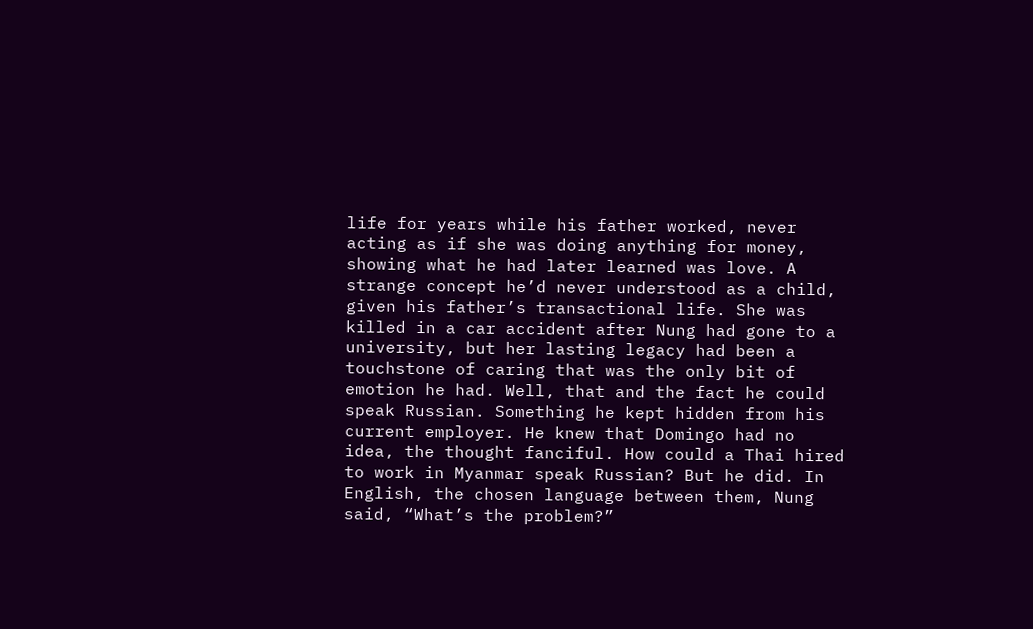life for years while his father worked, never acting as if she was doing anything for money, showing what he had later learned was love. A strange concept he’d never understood as a child, given his father’s transactional life. She was killed in a car accident after Nung had gone to a university, but her lasting legacy had been a touchstone of caring that was the only bit of emotion he had. Well, that and the fact he could speak Russian. Something he kept hidden from his current employer. He knew that Domingo had no idea, the thought fanciful. How could a Thai hired to work in Myanmar speak Russian? But he did. In English, the chosen language between them, Nung said, “What’s the problem?”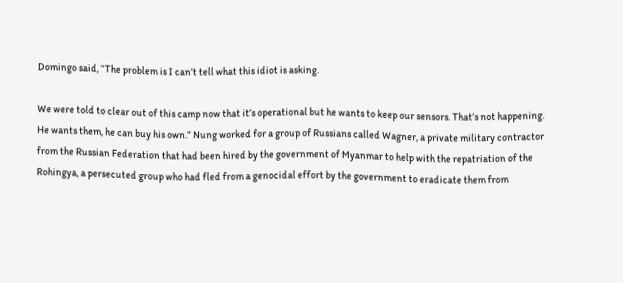Domingo said, “The problem is I can’t tell what this idiot is asking.

We were told to clear out of this camp now that it’s operational but he wants to keep our sensors. That’s not happening. He wants them, he can buy his own.” Nung worked for a group of Russians called Wagner, a private military contractor from the Russian Federation that had been hired by the government of Myanmar to help with the repatriation of the Rohingya, a persecuted group who had fled from a genocidal effort by the government to eradicate them from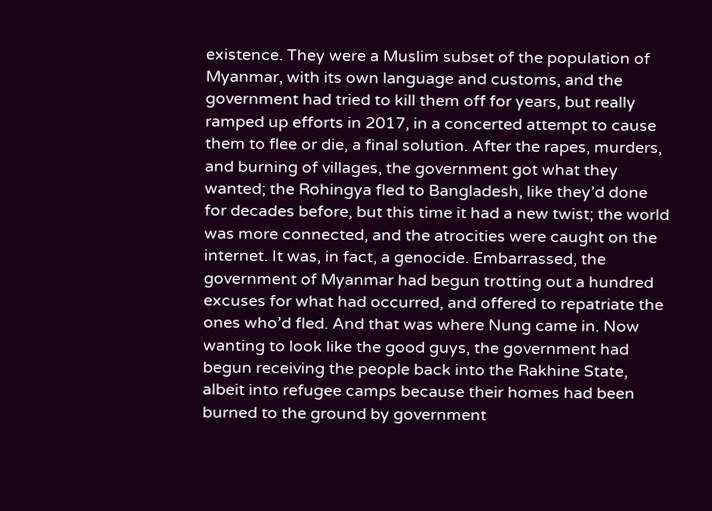existence. They were a Muslim subset of the population of Myanmar, with its own language and customs, and the government had tried to kill them off for years, but really ramped up efforts in 2017, in a concerted attempt to cause them to flee or die, a final solution. After the rapes, murders, and burning of villages, the government got what they wanted; the Rohingya fled to Bangladesh, like they’d done for decades before, but this time it had a new twist; the world was more connected, and the atrocities were caught on the internet. It was, in fact, a genocide. Embarrassed, the government of Myanmar had begun trotting out a hundred excuses for what had occurred, and offered to repatriate the ones who’d fled. And that was where Nung came in. Now wanting to look like the good guys, the government had begun receiving the people back into the Rakhine State, albeit into refugee camps because their homes had been burned to the ground by government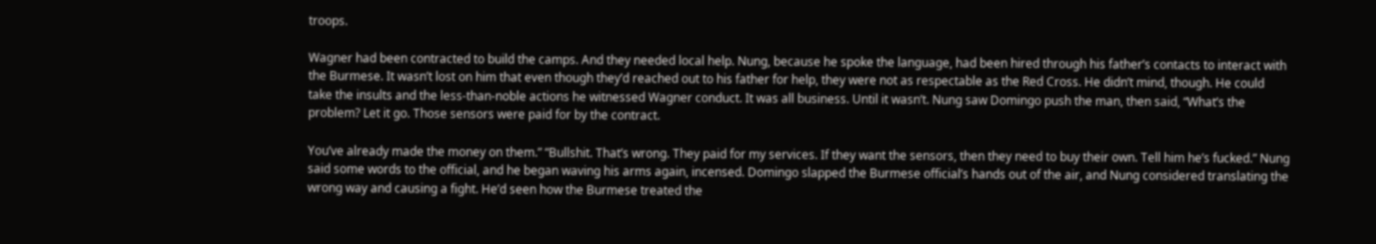troops.

Wagner had been contracted to build the camps. And they needed local help. Nung, because he spoke the language, had been hired through his father’s contacts to interact with the Burmese. It wasn’t lost on him that even though they’d reached out to his father for help, they were not as respectable as the Red Cross. He didn’t mind, though. He could take the insults and the less-than-noble actions he witnessed Wagner conduct. It was all business. Until it wasn’t. Nung saw Domingo push the man, then said, “What’s the problem? Let it go. Those sensors were paid for by the contract.

You’ve already made the money on them.” “Bullshit. That’s wrong. They paid for my services. If they want the sensors, then they need to buy their own. Tell him he’s fucked.” Nung said some words to the official, and he began waving his arms again, incensed. Domingo slapped the Burmese official’s hands out of the air, and Nung considered translating the wrong way and causing a fight. He’d seen how the Burmese treated the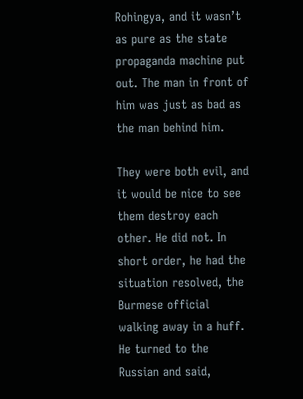Rohingya, and it wasn’t as pure as the state propaganda machine put out. The man in front of him was just as bad as the man behind him.

They were both evil, and it would be nice to see them destroy each other. He did not. In short order, he had the situation resolved, the Burmese official walking away in a huff. He turned to the Russian and said,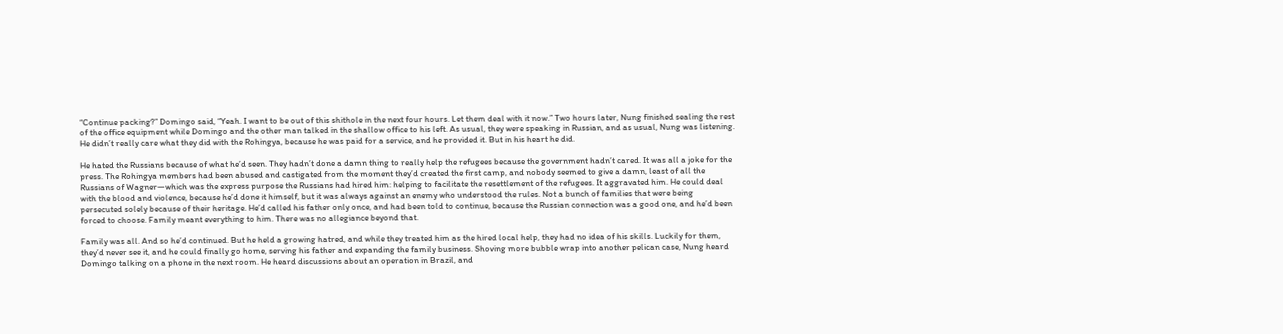“Continue packing?” Domingo said, “Yeah. I want to be out of this shithole in the next four hours. Let them deal with it now.” Two hours later, Nung finished sealing the rest of the office equipment while Domingo and the other man talked in the shallow office to his left. As usual, they were speaking in Russian, and as usual, Nung was listening. He didn’t really care what they did with the Rohingya, because he was paid for a service, and he provided it. But in his heart he did.

He hated the Russians because of what he’d seen. They hadn’t done a damn thing to really help the refugees because the government hadn’t cared. It was all a joke for the press. The Rohingya members had been abused and castigated from the moment they’d created the first camp, and nobody seemed to give a damn, least of all the Russians of Wagner—which was the express purpose the Russians had hired him: helping to facilitate the resettlement of the refugees. It aggravated him. He could deal with the blood and violence, because he’d done it himself, but it was always against an enemy who understood the rules. Not a bunch of families that were being persecuted solely because of their heritage. He’d called his father only once, and had been told to continue, because the Russian connection was a good one, and he’d been forced to choose. Family meant everything to him. There was no allegiance beyond that.

Family was all. And so he’d continued. But he held a growing hatred, and while they treated him as the hired local help, they had no idea of his skills. Luckily for them, they’d never see it, and he could finally go home, serving his father and expanding the family business. Shoving more bubble wrap into another pelican case, Nung heard Domingo talking on a phone in the next room. He heard discussions about an operation in Brazil, and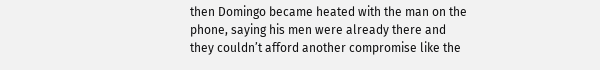then Domingo became heated with the man on the phone, saying his men were already there and they couldn’t afford another compromise like the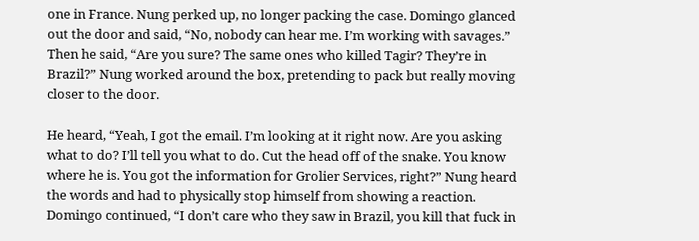one in France. Nung perked up, no longer packing the case. Domingo glanced out the door and said, “No, nobody can hear me. I’m working with savages.” Then he said, “Are you sure? The same ones who killed Tagir? They’re in Brazil?” Nung worked around the box, pretending to pack but really moving closer to the door.

He heard, “Yeah, I got the email. I’m looking at it right now. Are you asking what to do? I’ll tell you what to do. Cut the head off of the snake. You know where he is. You got the information for Grolier Services, right?” Nung heard the words and had to physically stop himself from showing a reaction. Domingo continued, “I don’t care who they saw in Brazil, you kill that fuck in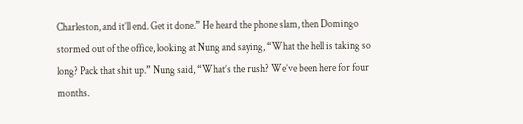Charleston, and it’ll end. Get it done.” He heard the phone slam, then Domingo stormed out of the office, looking at Nung and saying, “What the hell is taking so long? Pack that shit up.” Nung said, “What’s the rush? We’ve been here for four months.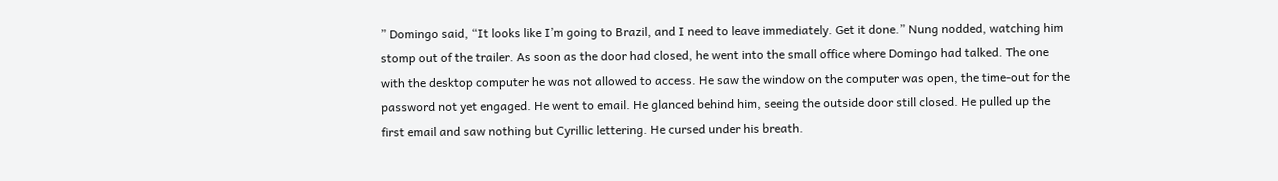” Domingo said, “It looks like I’m going to Brazil, and I need to leave immediately. Get it done.” Nung nodded, watching him stomp out of the trailer. As soon as the door had closed, he went into the small office where Domingo had talked. The one with the desktop computer he was not allowed to access. He saw the window on the computer was open, the time-out for the password not yet engaged. He went to email. He glanced behind him, seeing the outside door still closed. He pulled up the first email and saw nothing but Cyrillic lettering. He cursed under his breath.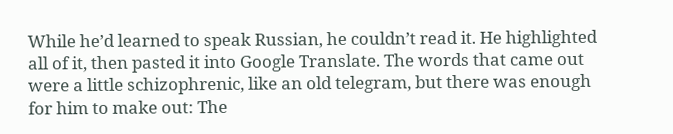While he’d learned to speak Russian, he couldn’t read it. He highlighted all of it, then pasted it into Google Translate. The words that came out were a little schizophrenic, like an old telegram, but there was enough for him to make out: The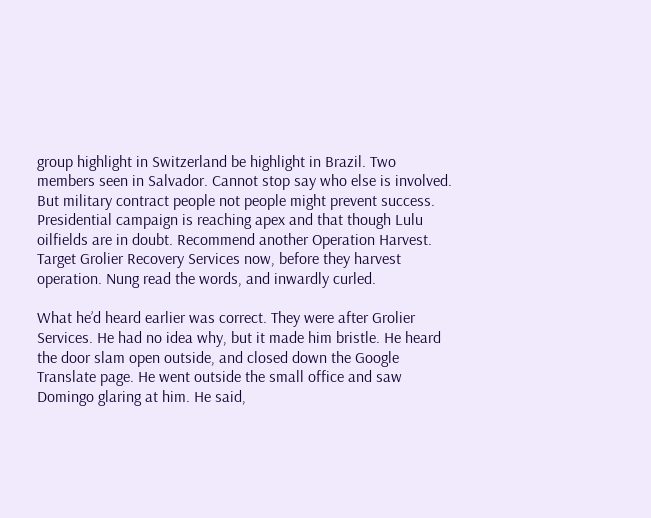group highlight in Switzerland be highlight in Brazil. Two members seen in Salvador. Cannot stop say who else is involved. But military contract people not people might prevent success. Presidential campaign is reaching apex and that though Lulu oilfields are in doubt. Recommend another Operation Harvest. Target Grolier Recovery Services now, before they harvest operation. Nung read the words, and inwardly curled.

What he’d heard earlier was correct. They were after Grolier Services. He had no idea why, but it made him bristle. He heard the door slam open outside, and closed down the Google Translate page. He went outside the small office and saw Domingo glaring at him. He said,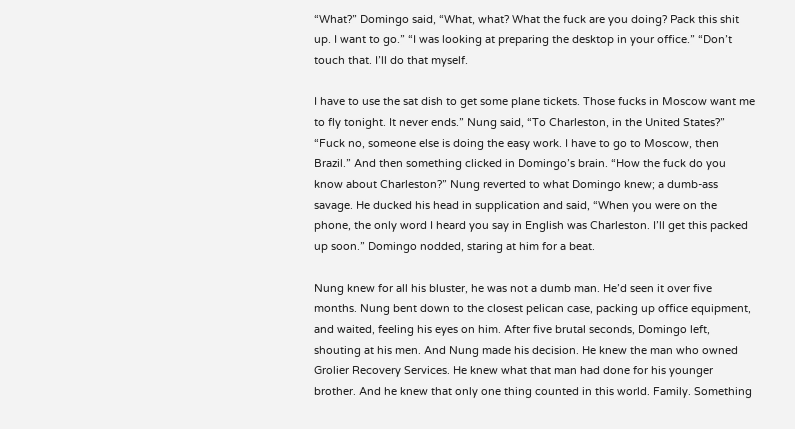“What?” Domingo said, “What, what? What the fuck are you doing? Pack this shit up. I want to go.” “I was looking at preparing the desktop in your office.” “Don’t touch that. I’ll do that myself.

I have to use the sat dish to get some plane tickets. Those fucks in Moscow want me to fly tonight. It never ends.” Nung said, “To Charleston, in the United States?” “Fuck no, someone else is doing the easy work. I have to go to Moscow, then Brazil.” And then something clicked in Domingo’s brain. “How the fuck do you know about Charleston?” Nung reverted to what Domingo knew; a dumb-ass savage. He ducked his head in supplication and said, “When you were on the phone, the only word I heard you say in English was Charleston. I’ll get this packed up soon.” Domingo nodded, staring at him for a beat.

Nung knew for all his bluster, he was not a dumb man. He’d seen it over five months. Nung bent down to the closest pelican case, packing up office equipment, and waited, feeling his eyes on him. After five brutal seconds, Domingo left, shouting at his men. And Nung made his decision. He knew the man who owned Grolier Recovery Services. He knew what that man had done for his younger brother. And he knew that only one thing counted in this world. Family. Something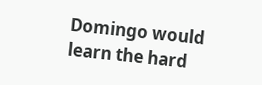Domingo would learn the hard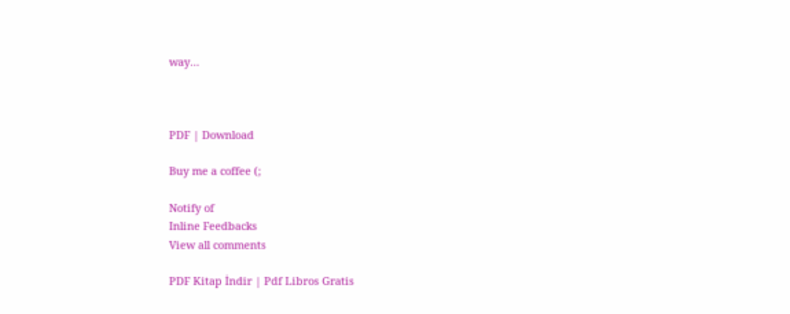way…



PDF | Download

Buy me a coffee (;

Notify of
Inline Feedbacks
View all comments

PDF Kitap İndir | Pdf Libros Gratis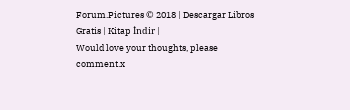Forum.Pictures © 2018 | Descargar Libros Gratis | Kitap İndir |
Would love your thoughts, please comment.x